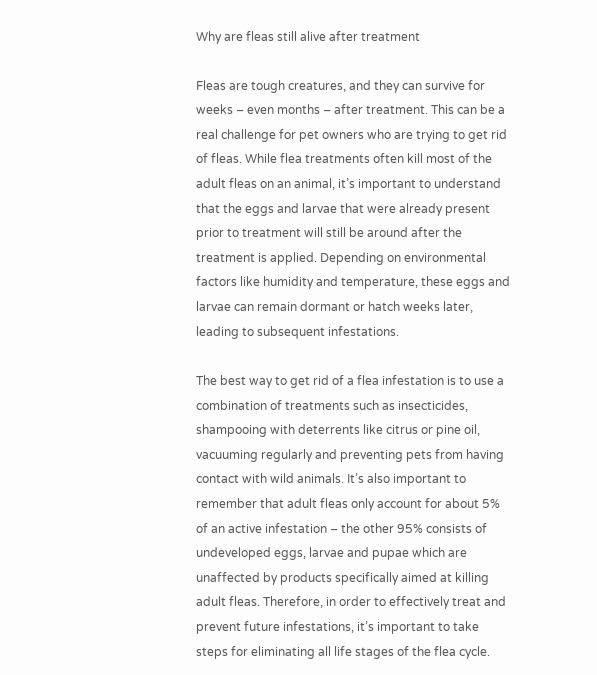Why are fleas still alive after treatment

Fleas are tough creatures, and they can survive for weeks – even months – after treatment. This can be a real challenge for pet owners who are trying to get rid of fleas. While flea treatments often kill most of the adult fleas on an animal, it’s important to understand that the eggs and larvae that were already present prior to treatment will still be around after the treatment is applied. Depending on environmental factors like humidity and temperature, these eggs and larvae can remain dormant or hatch weeks later, leading to subsequent infestations.

The best way to get rid of a flea infestation is to use a combination of treatments such as insecticides, shampooing with deterrents like citrus or pine oil, vacuuming regularly and preventing pets from having contact with wild animals. It’s also important to remember that adult fleas only account for about 5% of an active infestation – the other 95% consists of undeveloped eggs, larvae and pupae which are unaffected by products specifically aimed at killing adult fleas. Therefore, in order to effectively treat and prevent future infestations, it’s important to take steps for eliminating all life stages of the flea cycle.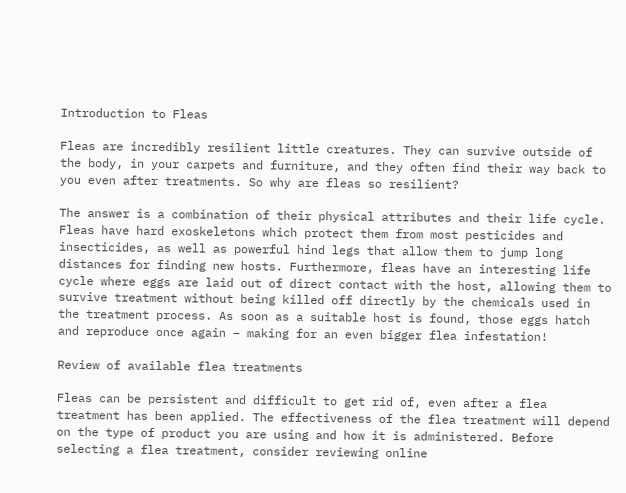Introduction to Fleas

Fleas are incredibly resilient little creatures. They can survive outside of the body, in your carpets and furniture, and they often find their way back to you even after treatments. So why are fleas so resilient?

The answer is a combination of their physical attributes and their life cycle. Fleas have hard exoskeletons which protect them from most pesticides and insecticides, as well as powerful hind legs that allow them to jump long distances for finding new hosts. Furthermore, fleas have an interesting life cycle where eggs are laid out of direct contact with the host, allowing them to survive treatment without being killed off directly by the chemicals used in the treatment process. As soon as a suitable host is found, those eggs hatch and reproduce once again – making for an even bigger flea infestation!

Review of available flea treatments

Fleas can be persistent and difficult to get rid of, even after a flea treatment has been applied. The effectiveness of the flea treatment will depend on the type of product you are using and how it is administered. Before selecting a flea treatment, consider reviewing online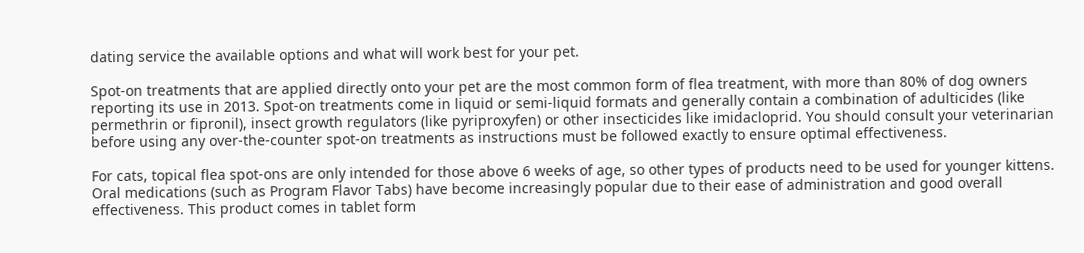dating service the available options and what will work best for your pet.

Spot-on treatments that are applied directly onto your pet are the most common form of flea treatment, with more than 80% of dog owners reporting its use in 2013. Spot-on treatments come in liquid or semi-liquid formats and generally contain a combination of adulticides (like permethrin or fipronil), insect growth regulators (like pyriproxyfen) or other insecticides like imidacloprid. You should consult your veterinarian before using any over-the-counter spot-on treatments as instructions must be followed exactly to ensure optimal effectiveness.

For cats, topical flea spot-ons are only intended for those above 6 weeks of age, so other types of products need to be used for younger kittens. Oral medications (such as Program Flavor Tabs) have become increasingly popular due to their ease of administration and good overall effectiveness. This product comes in tablet form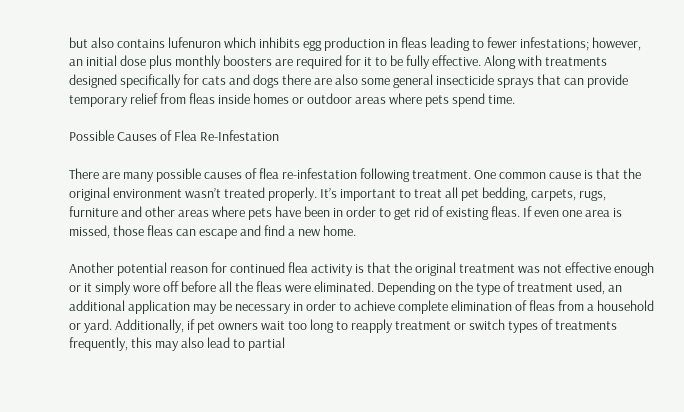but also contains lufenuron which inhibits egg production in fleas leading to fewer infestations; however, an initial dose plus monthly boosters are required for it to be fully effective. Along with treatments designed specifically for cats and dogs there are also some general insecticide sprays that can provide temporary relief from fleas inside homes or outdoor areas where pets spend time.

Possible Causes of Flea Re-Infestation

There are many possible causes of flea re-infestation following treatment. One common cause is that the original environment wasn’t treated properly. It’s important to treat all pet bedding, carpets, rugs, furniture and other areas where pets have been in order to get rid of existing fleas. If even one area is missed, those fleas can escape and find a new home.

Another potential reason for continued flea activity is that the original treatment was not effective enough or it simply wore off before all the fleas were eliminated. Depending on the type of treatment used, an additional application may be necessary in order to achieve complete elimination of fleas from a household or yard. Additionally, if pet owners wait too long to reapply treatment or switch types of treatments frequently, this may also lead to partial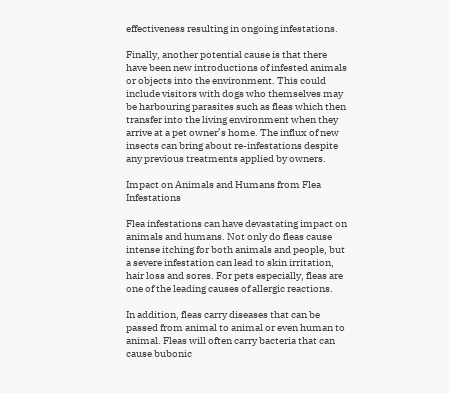effectiveness resulting in ongoing infestations.

Finally, another potential cause is that there have been new introductions of infested animals or objects into the environment. This could include visitors with dogs who themselves may be harbouring parasites such as fleas which then transfer into the living environment when they arrive at a pet owner’s home. The influx of new insects can bring about re-infestations despite any previous treatments applied by owners.

Impact on Animals and Humans from Flea Infestations

Flea infestations can have devastating impact on animals and humans. Not only do fleas cause intense itching for both animals and people, but a severe infestation can lead to skin irritation, hair loss and sores. For pets especially, fleas are one of the leading causes of allergic reactions.

In addition, fleas carry diseases that can be passed from animal to animal or even human to animal. Fleas will often carry bacteria that can cause bubonic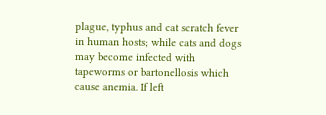plague, typhus and cat scratch fever in human hosts; while cats and dogs may become infected with tapeworms or bartonellosis which cause anemia. If left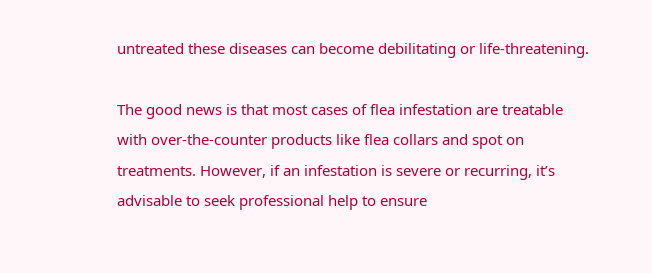untreated these diseases can become debilitating or life-threatening.

The good news is that most cases of flea infestation are treatable with over-the-counter products like flea collars and spot on treatments. However, if an infestation is severe or recurring, it’s advisable to seek professional help to ensure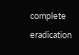complete eradication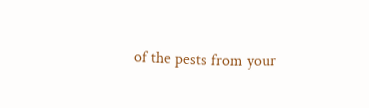of the pests from your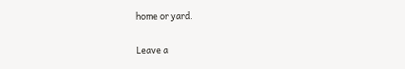home or yard.

Leave a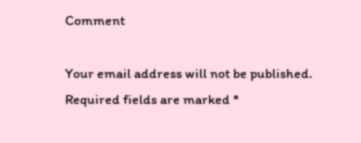Comment

Your email address will not be published. Required fields are marked *